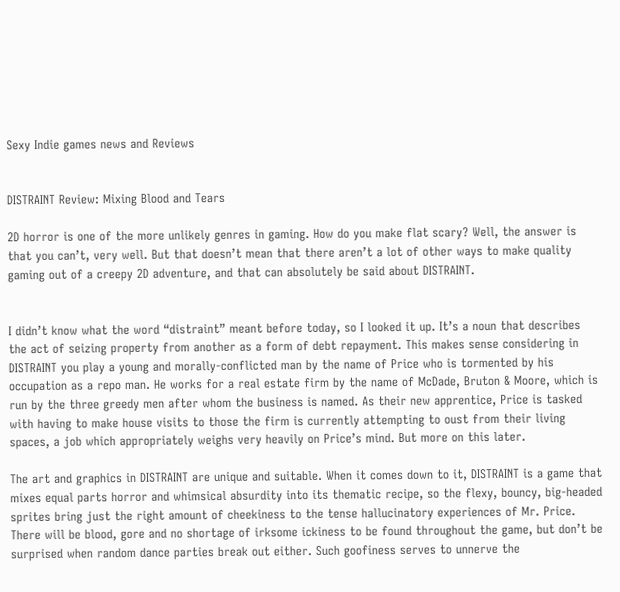Sexy Indie games news and Reviews


DISTRAINT Review: Mixing Blood and Tears

2D horror is one of the more unlikely genres in gaming. How do you make flat scary? Well, the answer is that you can’t, very well. But that doesn’t mean that there aren’t a lot of other ways to make quality gaming out of a creepy 2D adventure, and that can absolutely be said about DISTRAINT.


I didn’t know what the word “distraint” meant before today, so I looked it up. It’s a noun that describes the act of seizing property from another as a form of debt repayment. This makes sense considering in DISTRAINT you play a young and morally-conflicted man by the name of Price who is tormented by his occupation as a repo man. He works for a real estate firm by the name of McDade, Bruton & Moore, which is run by the three greedy men after whom the business is named. As their new apprentice, Price is tasked with having to make house visits to those the firm is currently attempting to oust from their living spaces, a job which appropriately weighs very heavily on Price’s mind. But more on this later.

The art and graphics in DISTRAINT are unique and suitable. When it comes down to it, DISTRAINT is a game that mixes equal parts horror and whimsical absurdity into its thematic recipe, so the flexy, bouncy, big-headed sprites bring just the right amount of cheekiness to the tense hallucinatory experiences of Mr. Price. There will be blood, gore and no shortage of irksome ickiness to be found throughout the game, but don’t be surprised when random dance parties break out either. Such goofiness serves to unnerve the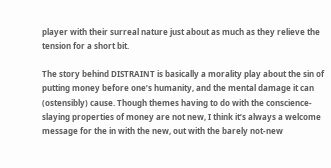player with their surreal nature just about as much as they relieve the tension for a short bit.

The story behind DISTRAINT is basically a morality play about the sin of putting money before one’s humanity, and the mental damage it can (ostensibly) cause. Though themes having to do with the conscience-slaying properties of money are not new, I think it’s always a welcome message for the in with the new, out with the barely not-new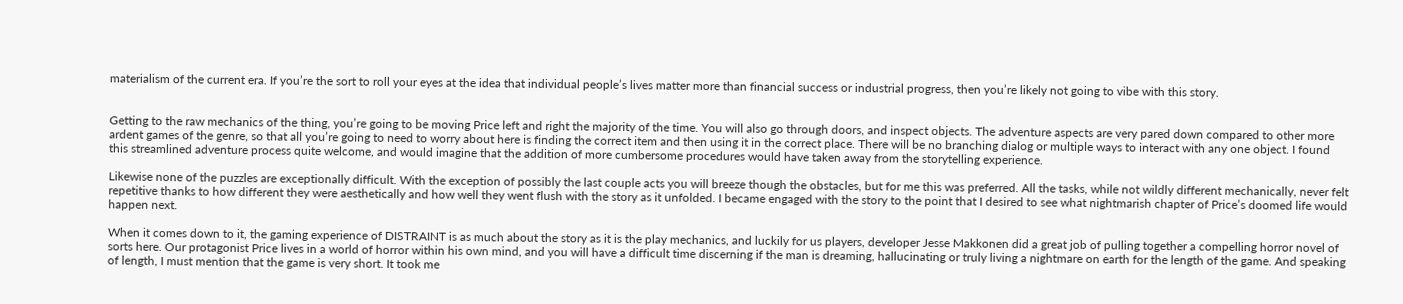materialism of the current era. If you’re the sort to roll your eyes at the idea that individual people’s lives matter more than financial success or industrial progress, then you’re likely not going to vibe with this story.


Getting to the raw mechanics of the thing, you’re going to be moving Price left and right the majority of the time. You will also go through doors, and inspect objects. The adventure aspects are very pared down compared to other more ardent games of the genre, so that all you’re going to need to worry about here is finding the correct item and then using it in the correct place. There will be no branching dialog or multiple ways to interact with any one object. I found this streamlined adventure process quite welcome, and would imagine that the addition of more cumbersome procedures would have taken away from the storytelling experience.

Likewise none of the puzzles are exceptionally difficult. With the exception of possibly the last couple acts you will breeze though the obstacles, but for me this was preferred. All the tasks, while not wildly different mechanically, never felt repetitive thanks to how different they were aesthetically and how well they went flush with the story as it unfolded. I became engaged with the story to the point that I desired to see what nightmarish chapter of Price’s doomed life would happen next.

When it comes down to it, the gaming experience of DISTRAINT is as much about the story as it is the play mechanics, and luckily for us players, developer Jesse Makkonen did a great job of pulling together a compelling horror novel of sorts here. Our protagonist Price lives in a world of horror within his own mind, and you will have a difficult time discerning if the man is dreaming, hallucinating or truly living a nightmare on earth for the length of the game. And speaking of length, I must mention that the game is very short. It took me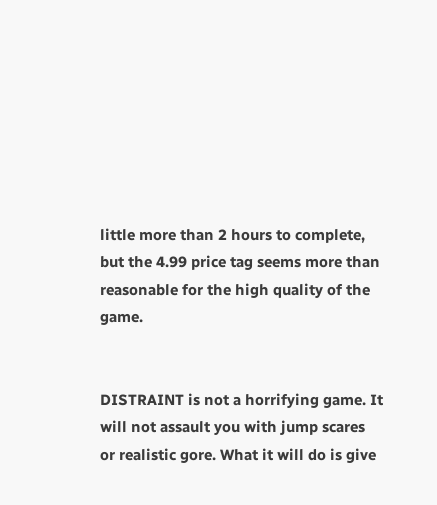little more than 2 hours to complete, but the 4.99 price tag seems more than reasonable for the high quality of the game.


DISTRAINT is not a horrifying game. It will not assault you with jump scares or realistic gore. What it will do is give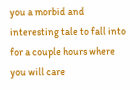you a morbid and interesting tale to fall into for a couple hours where you will care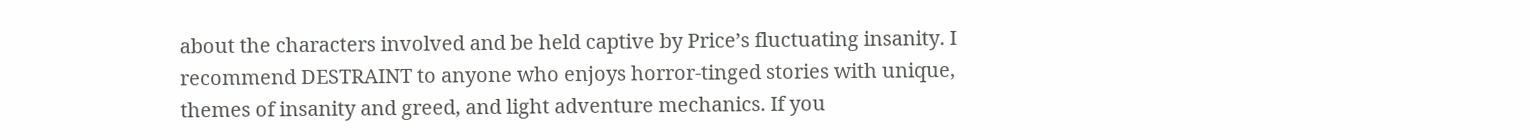about the characters involved and be held captive by Price’s fluctuating insanity. I recommend DESTRAINT to anyone who enjoys horror-tinged stories with unique, themes of insanity and greed, and light adventure mechanics. If you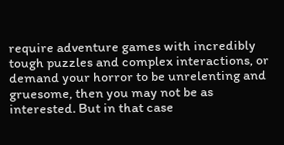require adventure games with incredibly tough puzzles and complex interactions, or demand your horror to be unrelenting and gruesome, then you may not be as interested. But in that case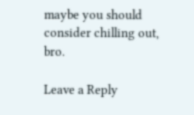maybe you should consider chilling out, bro.

Leave a Reply